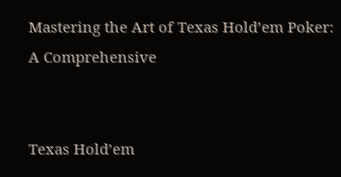Mastering the Art of Texas Hold’em Poker: A Comprehensive


Texas Hold’em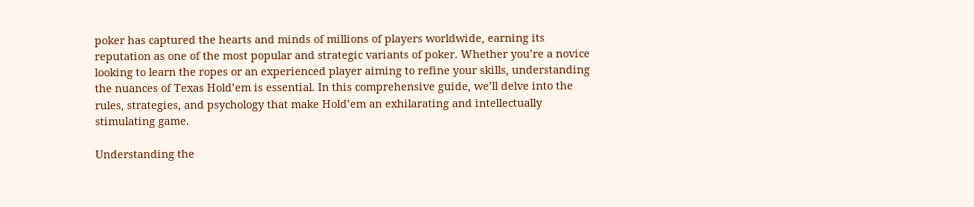poker has captured the hearts and minds of millions of players worldwide, earning its reputation as one of the most popular and strategic variants of poker. Whether you’re a novice looking to learn the ropes or an experienced player aiming to refine your skills, understanding the nuances of Texas Hold’em is essential. In this comprehensive guide, we’ll delve into the rules, strategies, and psychology that make Hold’em an exhilarating and intellectually stimulating game.

Understanding the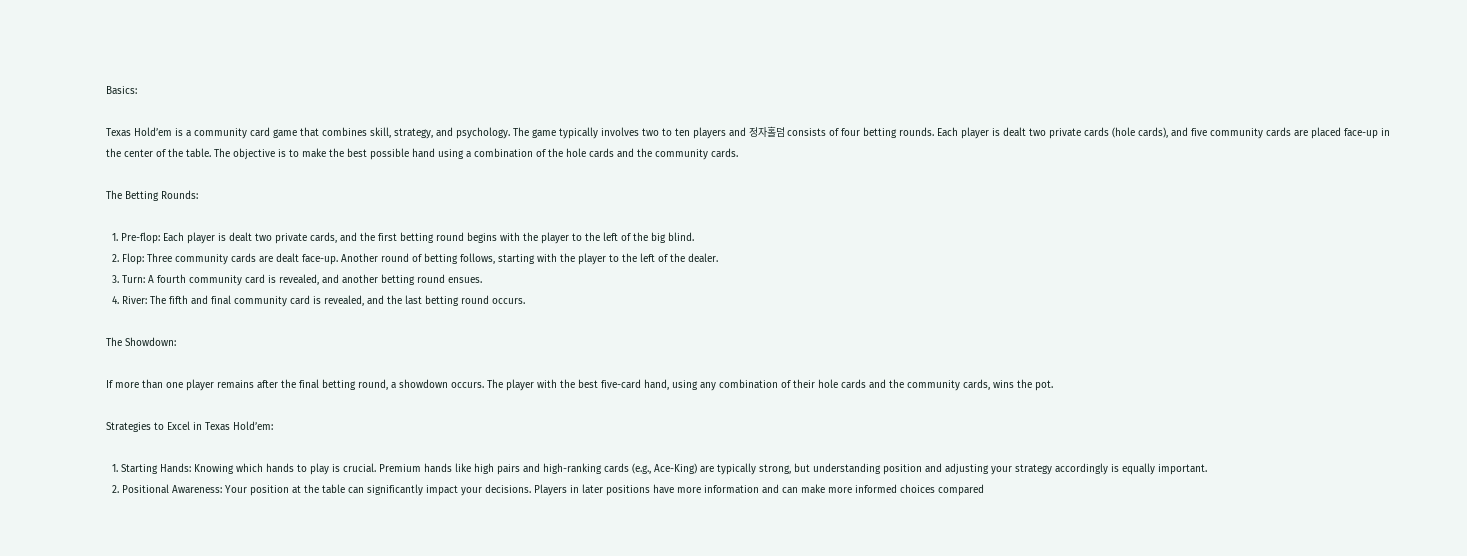Basics:

Texas Hold’em is a community card game that combines skill, strategy, and psychology. The game typically involves two to ten players and 정자홀덤 consists of four betting rounds. Each player is dealt two private cards (hole cards), and five community cards are placed face-up in the center of the table. The objective is to make the best possible hand using a combination of the hole cards and the community cards.

The Betting Rounds:

  1. Pre-flop: Each player is dealt two private cards, and the first betting round begins with the player to the left of the big blind.
  2. Flop: Three community cards are dealt face-up. Another round of betting follows, starting with the player to the left of the dealer.
  3. Turn: A fourth community card is revealed, and another betting round ensues.
  4. River: The fifth and final community card is revealed, and the last betting round occurs.

The Showdown:

If more than one player remains after the final betting round, a showdown occurs. The player with the best five-card hand, using any combination of their hole cards and the community cards, wins the pot.

Strategies to Excel in Texas Hold’em:

  1. Starting Hands: Knowing which hands to play is crucial. Premium hands like high pairs and high-ranking cards (e.g., Ace-King) are typically strong, but understanding position and adjusting your strategy accordingly is equally important.
  2. Positional Awareness: Your position at the table can significantly impact your decisions. Players in later positions have more information and can make more informed choices compared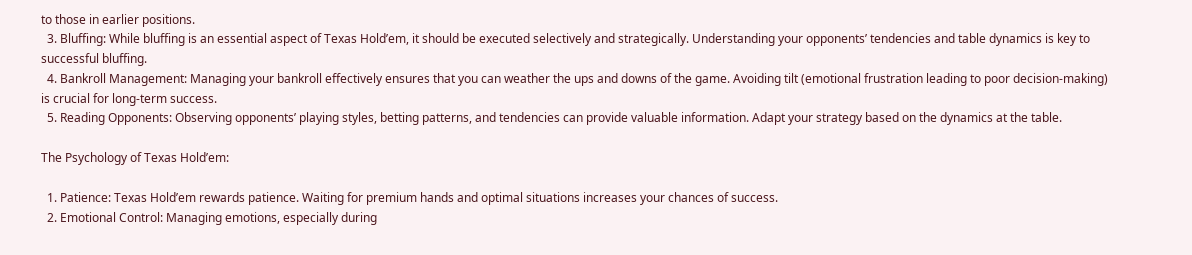to those in earlier positions.
  3. Bluffing: While bluffing is an essential aspect of Texas Hold’em, it should be executed selectively and strategically. Understanding your opponents’ tendencies and table dynamics is key to successful bluffing.
  4. Bankroll Management: Managing your bankroll effectively ensures that you can weather the ups and downs of the game. Avoiding tilt (emotional frustration leading to poor decision-making) is crucial for long-term success.
  5. Reading Opponents: Observing opponents’ playing styles, betting patterns, and tendencies can provide valuable information. Adapt your strategy based on the dynamics at the table.

The Psychology of Texas Hold’em:

  1. Patience: Texas Hold’em rewards patience. Waiting for premium hands and optimal situations increases your chances of success.
  2. Emotional Control: Managing emotions, especially during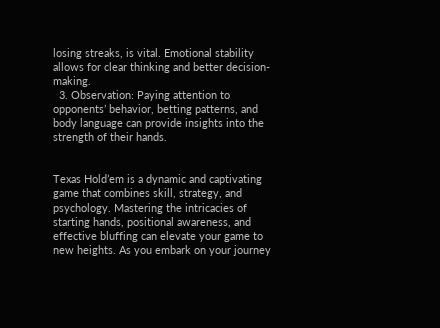losing streaks, is vital. Emotional stability allows for clear thinking and better decision-making.
  3. Observation: Paying attention to opponents’ behavior, betting patterns, and body language can provide insights into the strength of their hands.


Texas Hold’em is a dynamic and captivating game that combines skill, strategy, and psychology. Mastering the intricacies of starting hands, positional awareness, and effective bluffing can elevate your game to new heights. As you embark on your journey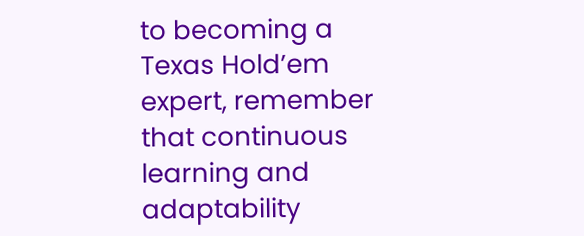to becoming a Texas Hold’em expert, remember that continuous learning and adaptability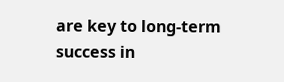are key to long-term success in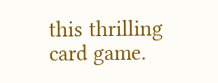this thrilling card game.